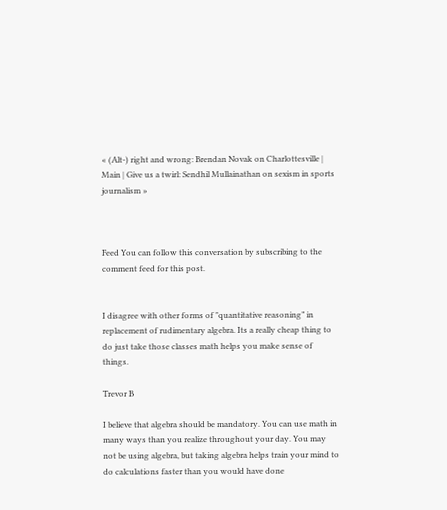« (Alt-) right and wrong: Brendan Novak on Charlottesville | Main | Give us a twirl: Sendhil Mullainathan on sexism in sports journalism »



Feed You can follow this conversation by subscribing to the comment feed for this post.


I disagree with other forms of "quantitative reasoning” in replacement of rudimentary algebra. Its a really cheap thing to do just take those classes math helps you make sense of things.

Trevor B

I believe that algebra should be mandatory. You can use math in many ways than you realize throughout your day. You may not be using algebra, but taking algebra helps train your mind to do calculations faster than you would have done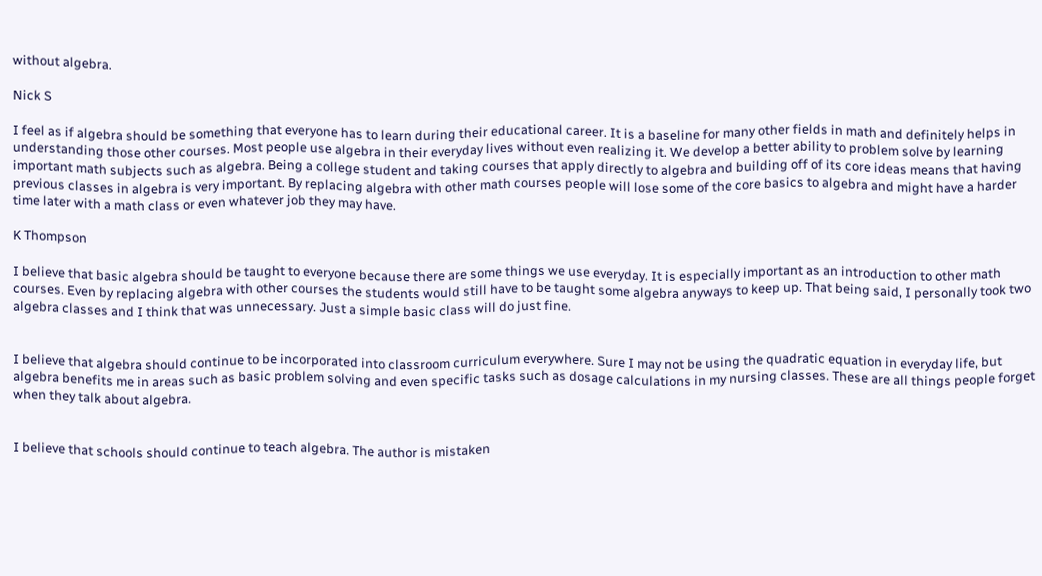without algebra.

Nick S

I feel as if algebra should be something that everyone has to learn during their educational career. It is a baseline for many other fields in math and definitely helps in understanding those other courses. Most people use algebra in their everyday lives without even realizing it. We develop a better ability to problem solve by learning important math subjects such as algebra. Being a college student and taking courses that apply directly to algebra and building off of its core ideas means that having previous classes in algebra is very important. By replacing algebra with other math courses people will lose some of the core basics to algebra and might have a harder time later with a math class or even whatever job they may have.

K Thompson

I believe that basic algebra should be taught to everyone because there are some things we use everyday. It is especially important as an introduction to other math courses. Even by replacing algebra with other courses the students would still have to be taught some algebra anyways to keep up. That being said, I personally took two algebra classes and I think that was unnecessary. Just a simple basic class will do just fine.


I believe that algebra should continue to be incorporated into classroom curriculum everywhere. Sure I may not be using the quadratic equation in everyday life, but algebra benefits me in areas such as basic problem solving and even specific tasks such as dosage calculations in my nursing classes. These are all things people forget when they talk about algebra.


I believe that schools should continue to teach algebra. The author is mistaken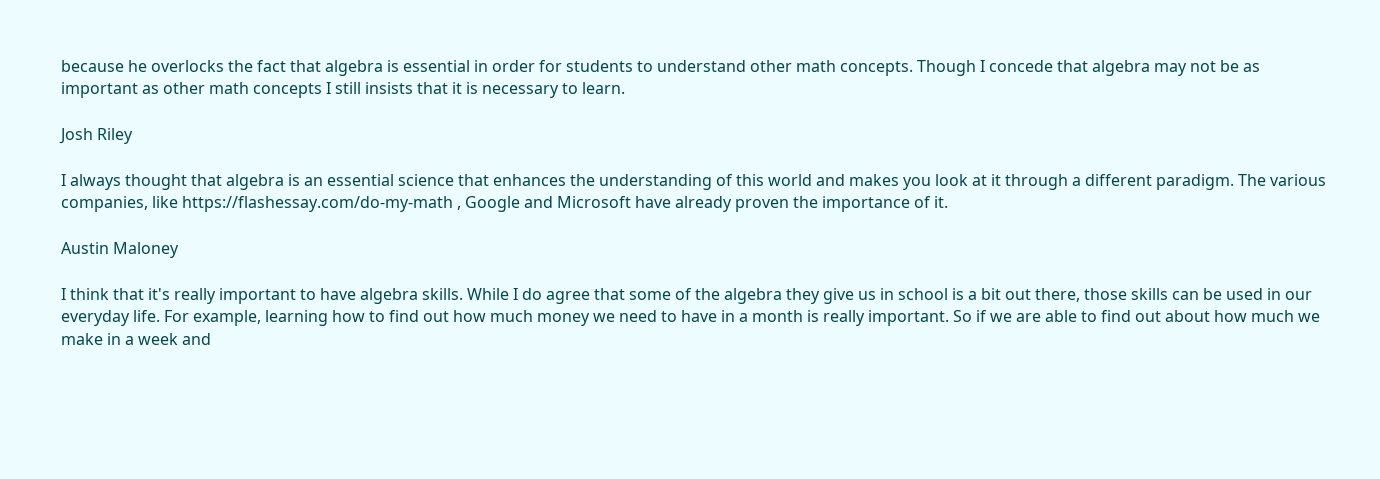because he overlocks the fact that algebra is essential in order for students to understand other math concepts. Though I concede that algebra may not be as important as other math concepts I still insists that it is necessary to learn.

Josh Riley

I always thought that algebra is an essential science that enhances the understanding of this world and makes you look at it through a different paradigm. The various companies, like https://flashessay.com/do-my-math , Google and Microsoft have already proven the importance of it.

Austin Maloney

I think that it's really important to have algebra skills. While I do agree that some of the algebra they give us in school is a bit out there, those skills can be used in our everyday life. For example, learning how to find out how much money we need to have in a month is really important. So if we are able to find out about how much we make in a week and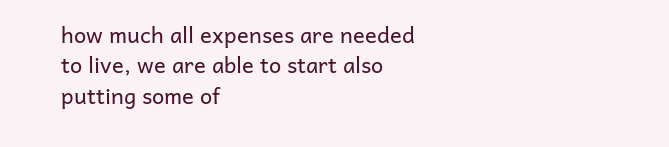how much all expenses are needed to live, we are able to start also putting some of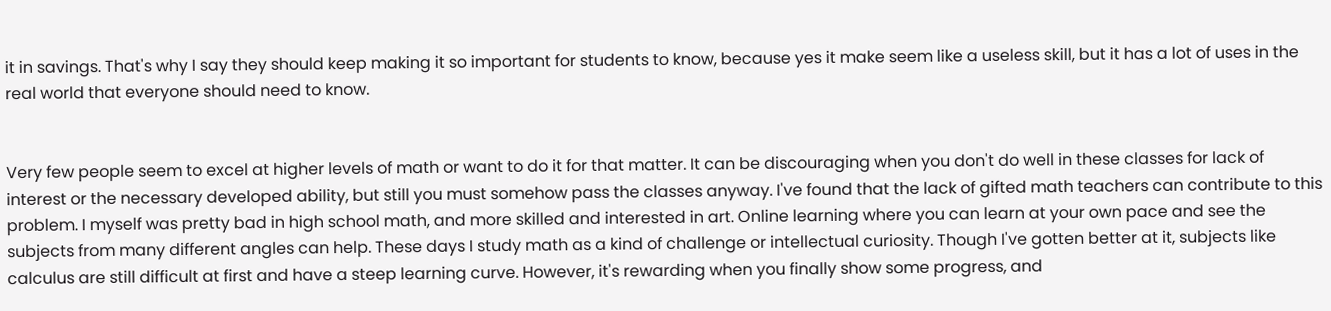it in savings. That's why I say they should keep making it so important for students to know, because yes it make seem like a useless skill, but it has a lot of uses in the real world that everyone should need to know.


Very few people seem to excel at higher levels of math or want to do it for that matter. It can be discouraging when you don't do well in these classes for lack of interest or the necessary developed ability, but still you must somehow pass the classes anyway. I've found that the lack of gifted math teachers can contribute to this problem. I myself was pretty bad in high school math, and more skilled and interested in art. Online learning where you can learn at your own pace and see the subjects from many different angles can help. These days I study math as a kind of challenge or intellectual curiosity. Though I've gotten better at it, subjects like calculus are still difficult at first and have a steep learning curve. However, it's rewarding when you finally show some progress, and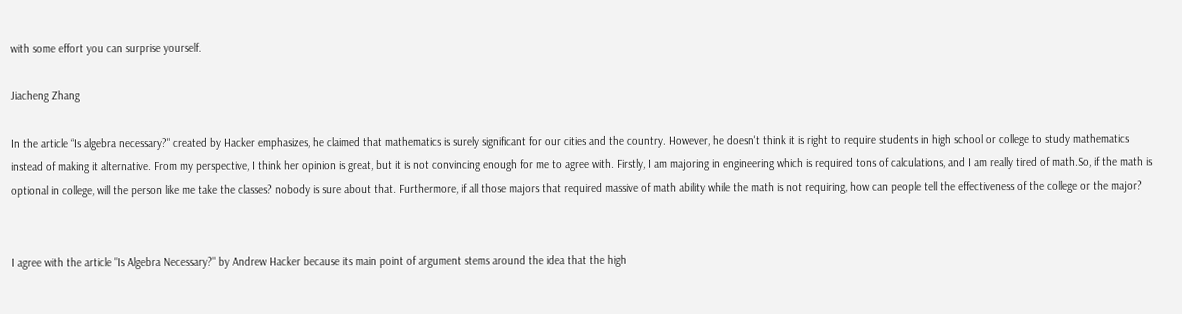with some effort you can surprise yourself.

Jiacheng Zhang

In the article “Is algebra necessary?" created by Hacker emphasizes, he claimed that mathematics is surely significant for our cities and the country. However, he doesn't think it is right to require students in high school or college to study mathematics instead of making it alternative. From my perspective, I think her opinion is great, but it is not convincing enough for me to agree with. Firstly, I am majoring in engineering which is required tons of calculations, and I am really tired of math.So, if the math is optional in college, will the person like me take the classes? nobody is sure about that. Furthermore, if all those majors that required massive of math ability while the math is not requiring, how can people tell the effectiveness of the college or the major?


I agree with the article "Is Algebra Necessary?" by Andrew Hacker because its main point of argument stems around the idea that the high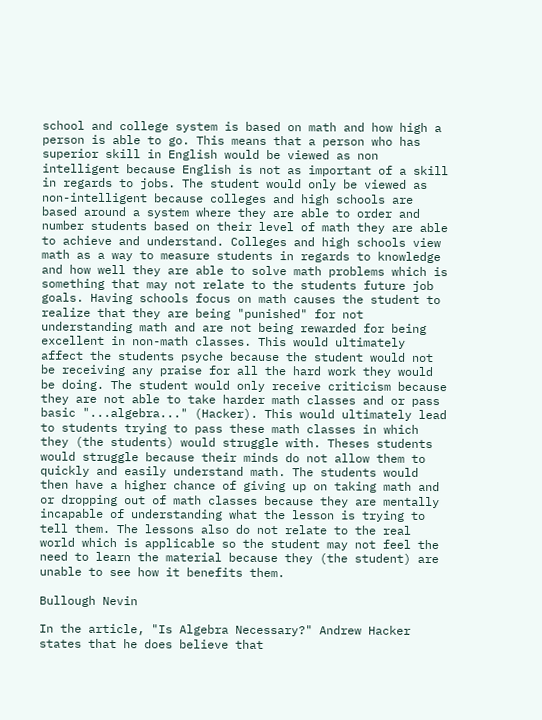school and college system is based on math and how high a person is able to go. This means that a person who has superior skill in English would be viewed as non intelligent because English is not as important of a skill in regards to jobs. The student would only be viewed as non-intelligent because colleges and high schools are based around a system where they are able to order and number students based on their level of math they are able to achieve and understand. Colleges and high schools view math as a way to measure students in regards to knowledge and how well they are able to solve math problems which is something that may not relate to the students future job goals. Having schools focus on math causes the student to realize that they are being "punished" for not understanding math and are not being rewarded for being excellent in non-math classes. This would ultimately affect the students psyche because the student would not be receiving any praise for all the hard work they would be doing. The student would only receive criticism because they are not able to take harder math classes and or pass basic "...algebra..." (Hacker). This would ultimately lead to students trying to pass these math classes in which they (the students) would struggle with. Theses students would struggle because their minds do not allow them to quickly and easily understand math. The students would then have a higher chance of giving up on taking math and or dropping out of math classes because they are mentally incapable of understanding what the lesson is trying to tell them. The lessons also do not relate to the real world which is applicable so the student may not feel the need to learn the material because they (the student) are unable to see how it benefits them.

Bullough Nevin

In the article, "Is Algebra Necessary?" Andrew Hacker states that he does believe that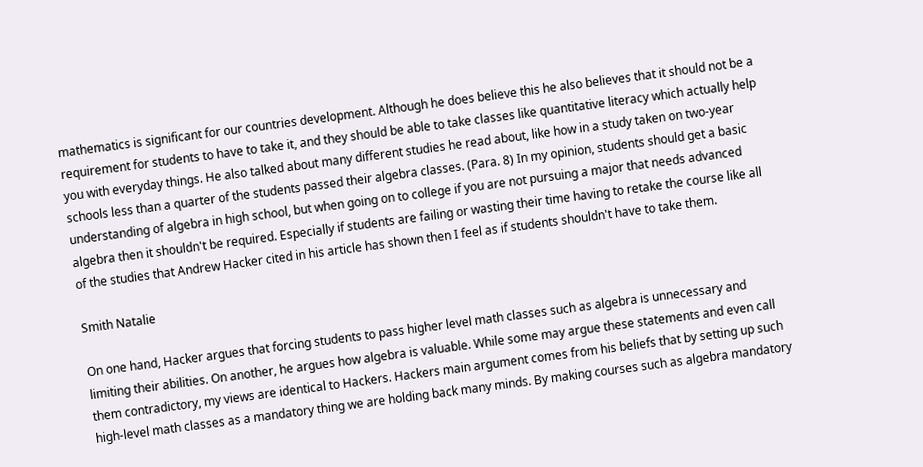mathematics is significant for our countries development. Although he does believe this he also believes that it should not be a requirement for students to have to take it, and they should be able to take classes like quantitative literacy which actually help you with everyday things. He also talked about many different studies he read about, like how in a study taken on two-year schools less than a quarter of the students passed their algebra classes. (Para. 8) In my opinion, students should get a basic understanding of algebra in high school, but when going on to college if you are not pursuing a major that needs advanced algebra then it shouldn't be required. Especially if students are failing or wasting their time having to retake the course like all of the studies that Andrew Hacker cited in his article has shown then I feel as if students shouldn't have to take them.

Smith Natalie

On one hand, Hacker argues that forcing students to pass higher level math classes such as algebra is unnecessary and limiting their abilities. On another, he argues how algebra is valuable. While some may argue these statements and even call them contradictory, my views are identical to Hackers. Hackers main argument comes from his beliefs that by setting up such high-level math classes as a mandatory thing we are holding back many minds. By making courses such as algebra mandatory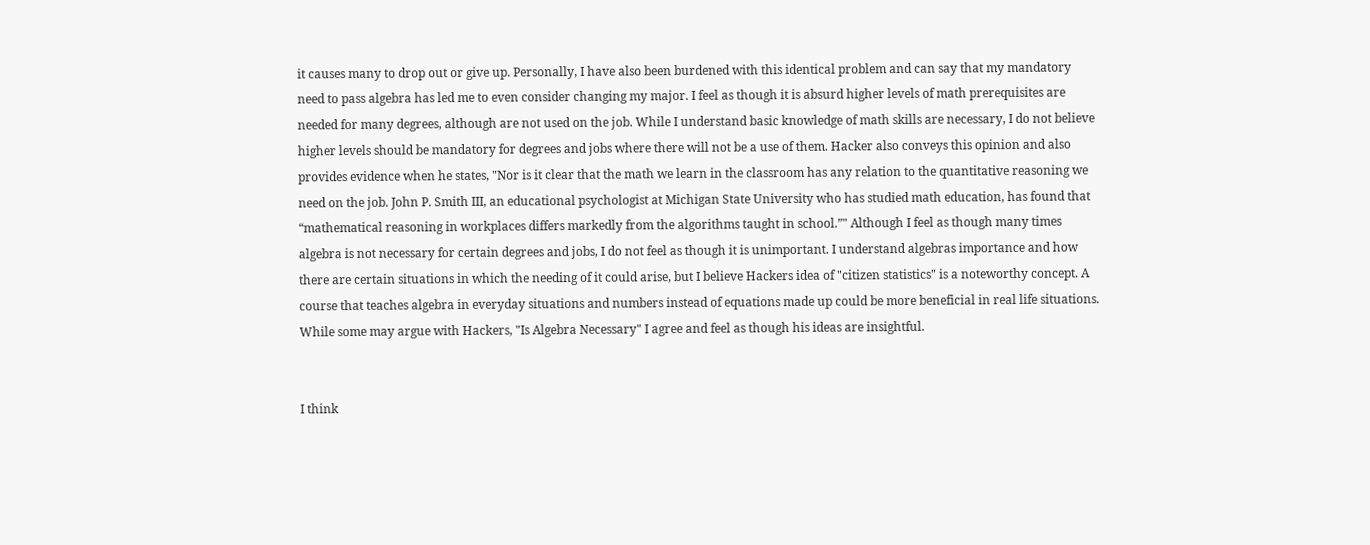it causes many to drop out or give up. Personally, I have also been burdened with this identical problem and can say that my mandatory need to pass algebra has led me to even consider changing my major. I feel as though it is absurd higher levels of math prerequisites are needed for many degrees, although are not used on the job. While I understand basic knowledge of math skills are necessary, I do not believe higher levels should be mandatory for degrees and jobs where there will not be a use of them. Hacker also conveys this opinion and also provides evidence when he states, "Nor is it clear that the math we learn in the classroom has any relation to the quantitative reasoning we need on the job. John P. Smith III, an educational psychologist at Michigan State University who has studied math education, has found that “mathematical reasoning in workplaces differs markedly from the algorithms taught in school.”" Although I feel as though many times algebra is not necessary for certain degrees and jobs, I do not feel as though it is unimportant. I understand algebras importance and how there are certain situations in which the needing of it could arise, but I believe Hackers idea of "citizen statistics" is a noteworthy concept. A course that teaches algebra in everyday situations and numbers instead of equations made up could be more beneficial in real life situations. While some may argue with Hackers, "Is Algebra Necessary" I agree and feel as though his ideas are insightful.


I think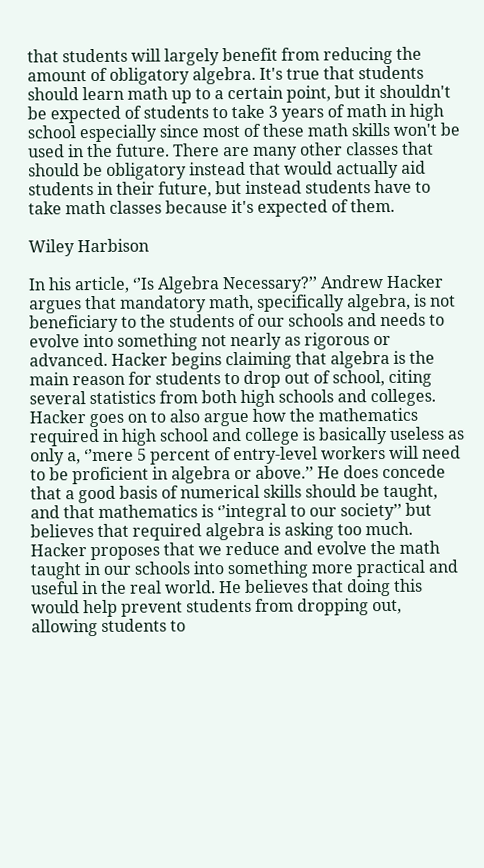that students will largely benefit from reducing the amount of obligatory algebra. It's true that students should learn math up to a certain point, but it shouldn't be expected of students to take 3 years of math in high school especially since most of these math skills won't be used in the future. There are many other classes that should be obligatory instead that would actually aid students in their future, but instead students have to take math classes because it's expected of them.

Wiley Harbison

In his article, ‘’Is Algebra Necessary?’’ Andrew Hacker argues that mandatory math, specifically algebra, is not beneficiary to the students of our schools and needs to evolve into something not nearly as rigorous or advanced. Hacker begins claiming that algebra is the main reason for students to drop out of school, citing several statistics from both high schools and colleges. Hacker goes on to also argue how the mathematics required in high school and college is basically useless as only a, ‘’mere 5 percent of entry-level workers will need to be proficient in algebra or above.’’ He does concede that a good basis of numerical skills should be taught, and that mathematics is ‘’integral to our society’’ but believes that required algebra is asking too much. Hacker proposes that we reduce and evolve the math taught in our schools into something more practical and useful in the real world. He believes that doing this would help prevent students from dropping out, allowing students to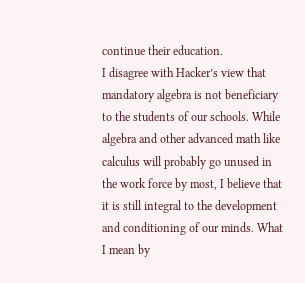continue their education.
I disagree with Hacker’s view that mandatory algebra is not beneficiary to the students of our schools. While algebra and other advanced math like calculus will probably go unused in the work force by most, I believe that it is still integral to the development and conditioning of our minds. What I mean by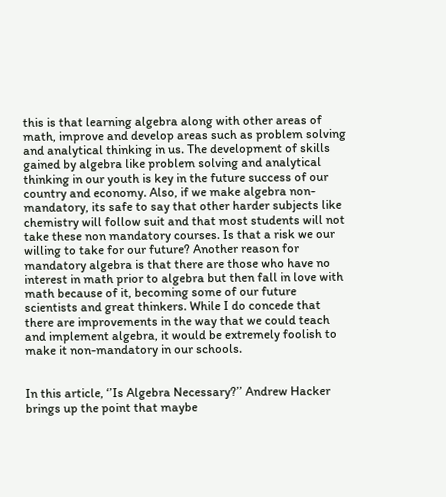this is that learning algebra along with other areas of math, improve and develop areas such as problem solving and analytical thinking in us. The development of skills gained by algebra like problem solving and analytical thinking in our youth is key in the future success of our country and economy. Also, if we make algebra non-mandatory, its safe to say that other harder subjects like chemistry will follow suit and that most students will not take these non mandatory courses. Is that a risk we our willing to take for our future? Another reason for mandatory algebra is that there are those who have no interest in math prior to algebra but then fall in love with math because of it, becoming some of our future scientists and great thinkers. While I do concede that there are improvements in the way that we could teach and implement algebra, it would be extremely foolish to make it non-mandatory in our schools.


In this article, ‘’Is Algebra Necessary?’’ Andrew Hacker brings up the point that maybe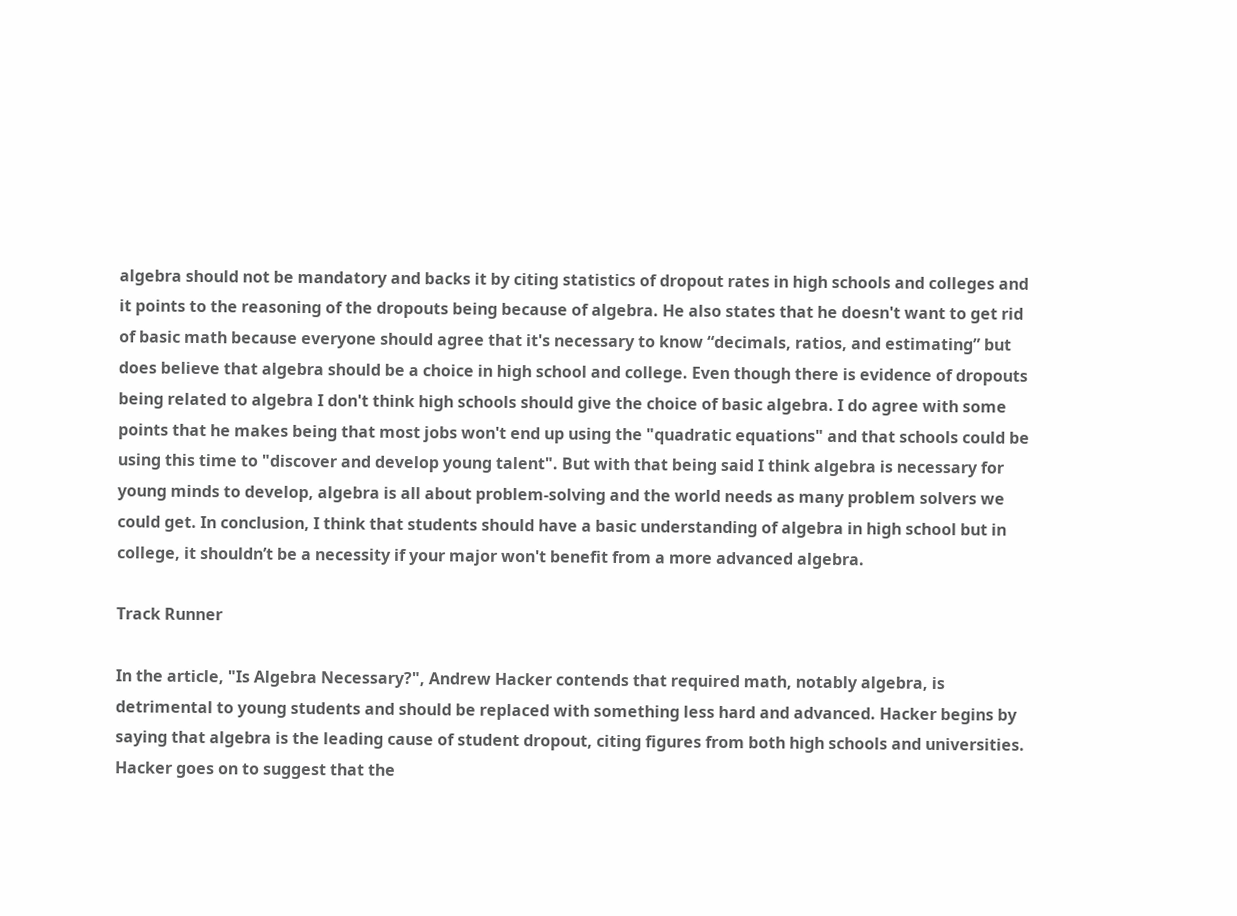algebra should not be mandatory and backs it by citing statistics of dropout rates in high schools and colleges and it points to the reasoning of the dropouts being because of algebra. He also states that he doesn't want to get rid of basic math because everyone should agree that it's necessary to know “decimals, ratios, and estimating” but does believe that algebra should be a choice in high school and college. Even though there is evidence of dropouts being related to algebra I don't think high schools should give the choice of basic algebra. I do agree with some points that he makes being that most jobs won't end up using the "quadratic equations" and that schools could be using this time to "discover and develop young talent". But with that being said I think algebra is necessary for young minds to develop, algebra is all about problem-solving and the world needs as many problem solvers we could get. In conclusion, I think that students should have a basic understanding of algebra in high school but in college, it shouldn’t be a necessity if your major won't benefit from a more advanced algebra.

Track Runner

In the article, "Is Algebra Necessary?", Andrew Hacker contends that required math, notably algebra, is detrimental to young students and should be replaced with something less hard and advanced. Hacker begins by saying that algebra is the leading cause of student dropout, citing figures from both high schools and universities. Hacker goes on to suggest that the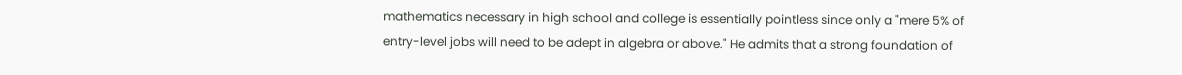mathematics necessary in high school and college is essentially pointless since only a "mere 5% of entry-level jobs will need to be adept in algebra or above." He admits that a strong foundation of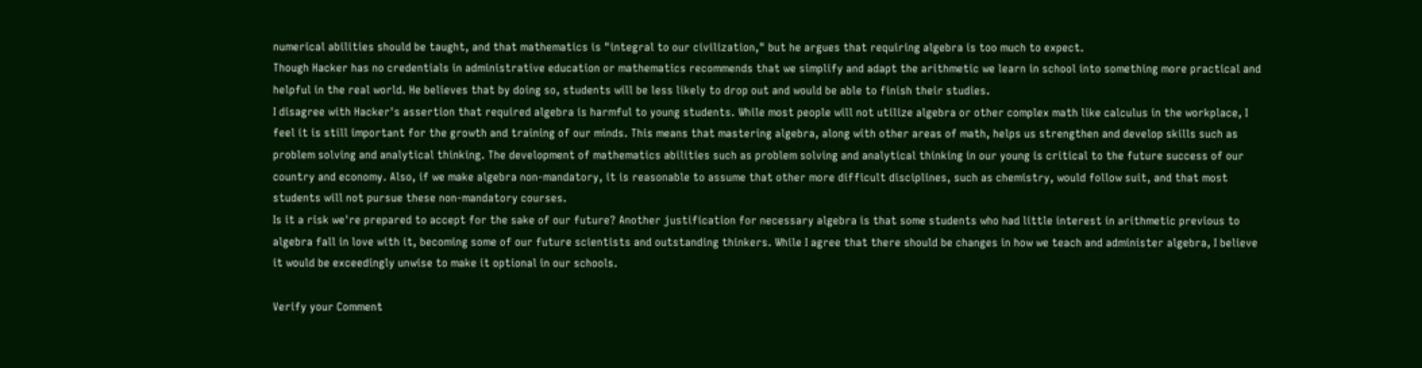numerical abilities should be taught, and that mathematics is "integral to our civilization," but he argues that requiring algebra is too much to expect.
Though Hacker has no credentials in administrative education or mathematics recommends that we simplify and adapt the arithmetic we learn in school into something more practical and helpful in the real world. He believes that by doing so, students will be less likely to drop out and would be able to finish their studies.
I disagree with Hacker's assertion that required algebra is harmful to young students. While most people will not utilize algebra or other complex math like calculus in the workplace, I feel it is still important for the growth and training of our minds. This means that mastering algebra, along with other areas of math, helps us strengthen and develop skills such as problem solving and analytical thinking. The development of mathematics abilities such as problem solving and analytical thinking in our young is critical to the future success of our country and economy. Also, if we make algebra non-mandatory, it is reasonable to assume that other more difficult disciplines, such as chemistry, would follow suit, and that most students will not pursue these non-mandatory courses.
Is it a risk we're prepared to accept for the sake of our future? Another justification for necessary algebra is that some students who had little interest in arithmetic previous to algebra fall in love with it, becoming some of our future scientists and outstanding thinkers. While I agree that there should be changes in how we teach and administer algebra, I believe it would be exceedingly unwise to make it optional in our schools.

Verify your Comment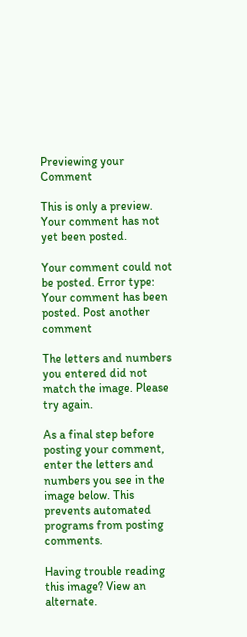Previewing your Comment

This is only a preview. Your comment has not yet been posted.

Your comment could not be posted. Error type:
Your comment has been posted. Post another comment

The letters and numbers you entered did not match the image. Please try again.

As a final step before posting your comment, enter the letters and numbers you see in the image below. This prevents automated programs from posting comments.

Having trouble reading this image? View an alternate.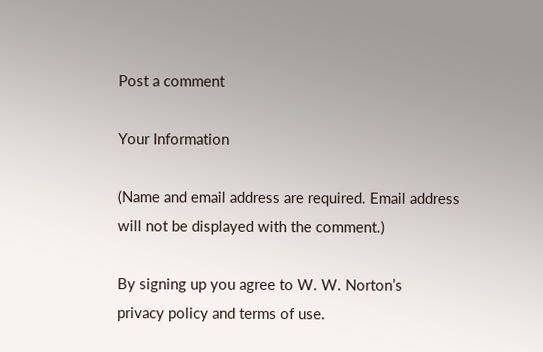Post a comment

Your Information

(Name and email address are required. Email address will not be displayed with the comment.)

By signing up you agree to W. W. Norton’s
privacy policy and terms of use.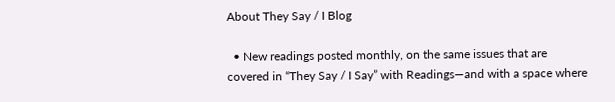About They Say / I Blog

  • New readings posted monthly, on the same issues that are covered in “They Say / I Say” with Readings—and with a space where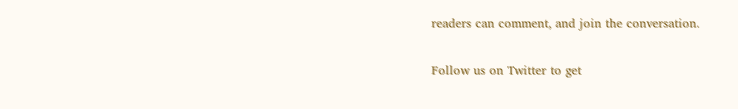readers can comment, and join the conversation.

Follow us on Twitter to get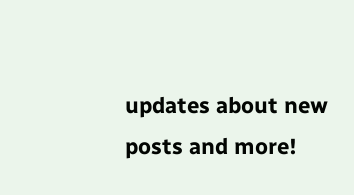updates about new posts and more!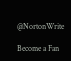@NortonWrite

Become a Fan